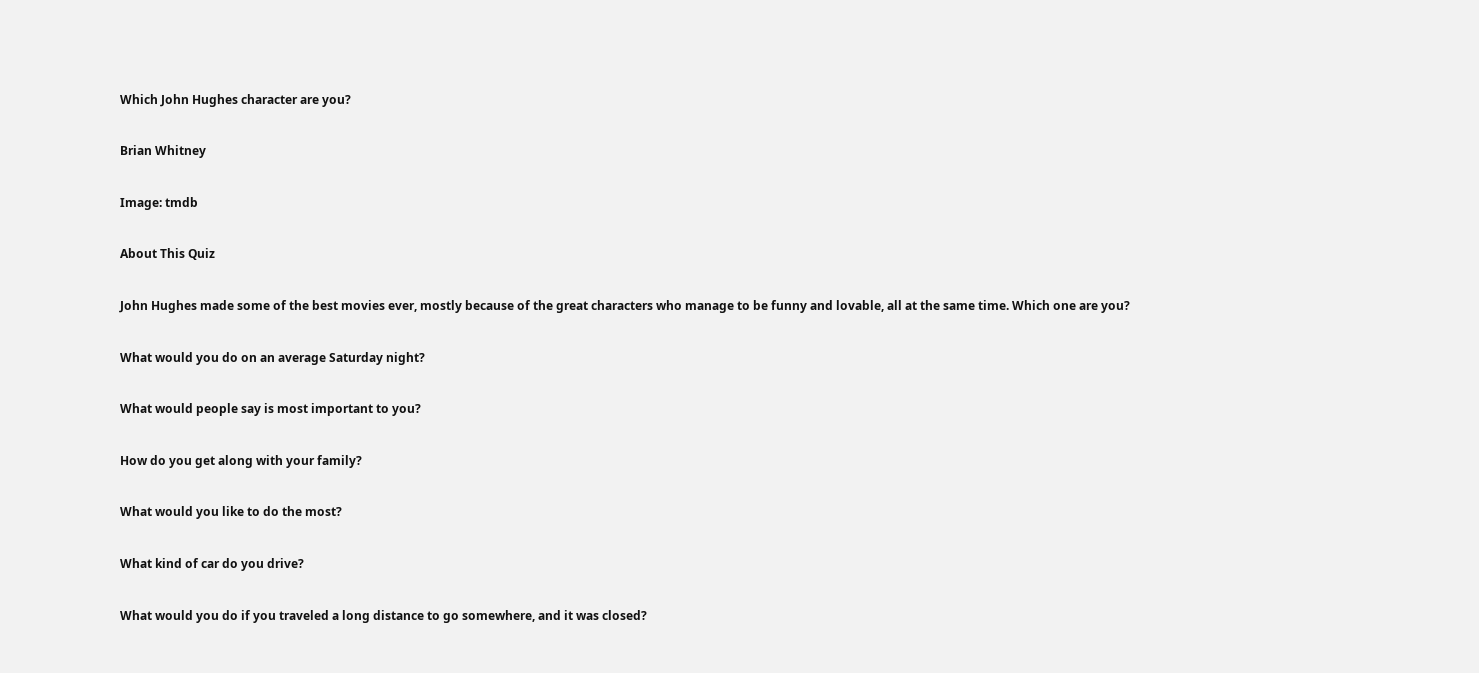Which John Hughes character are you?

Brian Whitney

Image: tmdb

About This Quiz

John Hughes made some of the best movies ever, mostly because of the great characters who manage to be funny and lovable, all at the same time. Which one are you?

What would you do on an average Saturday night?

What would people say is most important to you?

How do you get along with your family?

What would you like to do the most?

What kind of car do you drive?

What would you do if you traveled a long distance to go somewhere, and it was closed?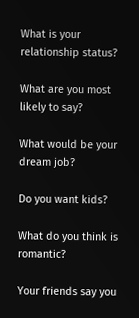What is your relationship status?

What are you most likely to say?

What would be your dream job?

Do you want kids?

What do you think is romantic?

Your friends say you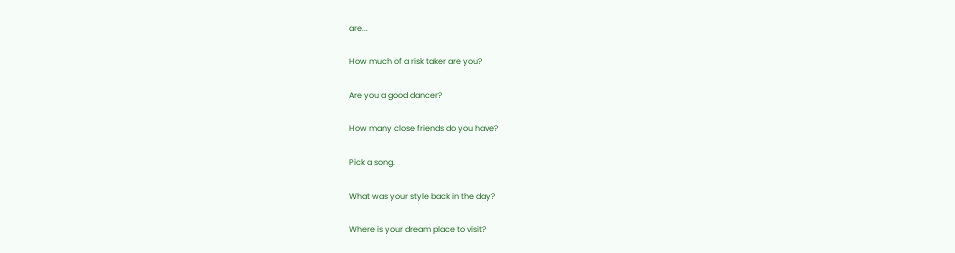are...

How much of a risk taker are you?

Are you a good dancer?

How many close friends do you have?

Pick a song.

What was your style back in the day?

Where is your dream place to visit?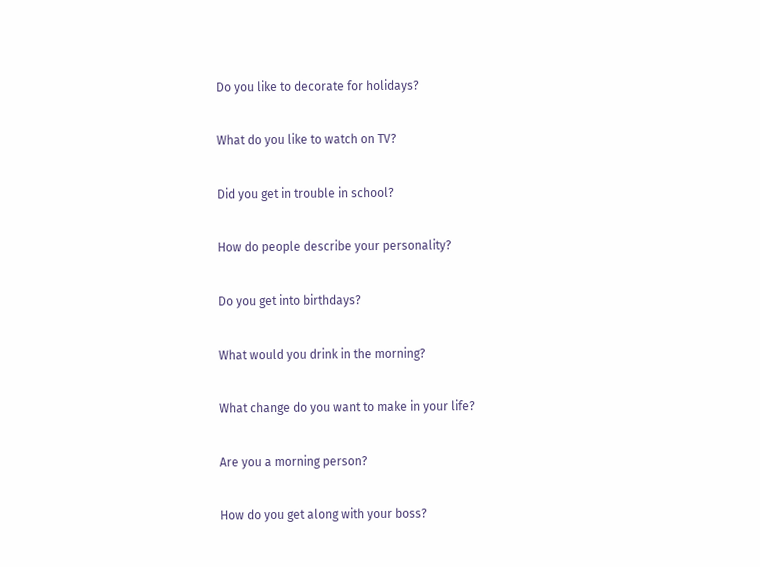Do you like to decorate for holidays?

What do you like to watch on TV?

Did you get in trouble in school?

How do people describe your personality?

Do you get into birthdays?

What would you drink in the morning?

What change do you want to make in your life?

Are you a morning person?

How do you get along with your boss?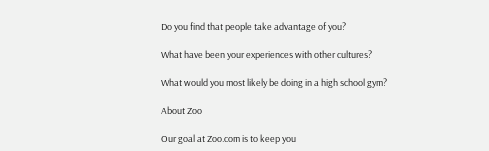Do you find that people take advantage of you?

What have been your experiences with other cultures?

What would you most likely be doing in a high school gym?

About Zoo

Our goal at Zoo.com is to keep you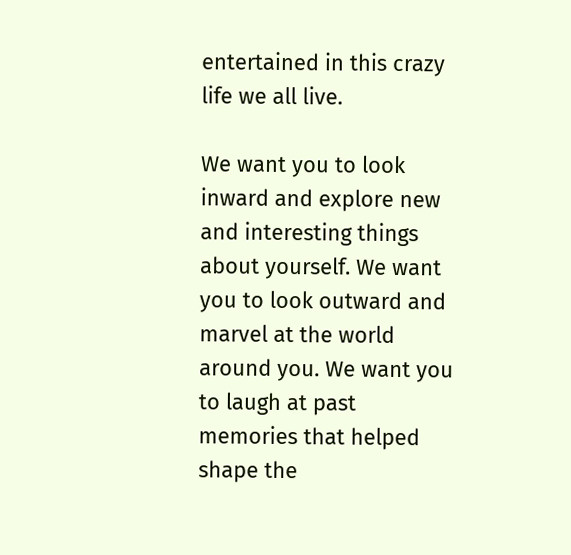entertained in this crazy life we all live.

We want you to look inward and explore new and interesting things about yourself. We want you to look outward and marvel at the world around you. We want you to laugh at past memories that helped shape the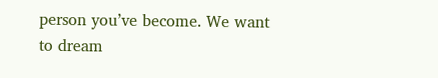person you’ve become. We want to dream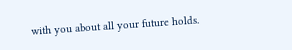with you about all your future holds.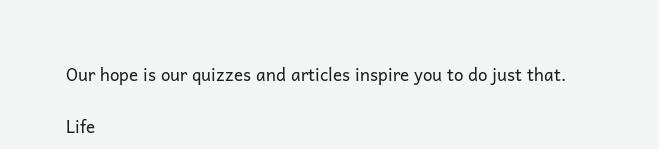Our hope is our quizzes and articles inspire you to do just that.

Life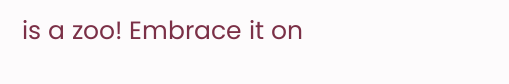is a zoo! Embrace it on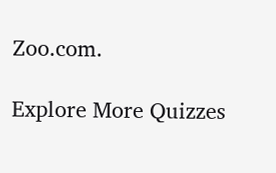Zoo.com.

Explore More Quizzes